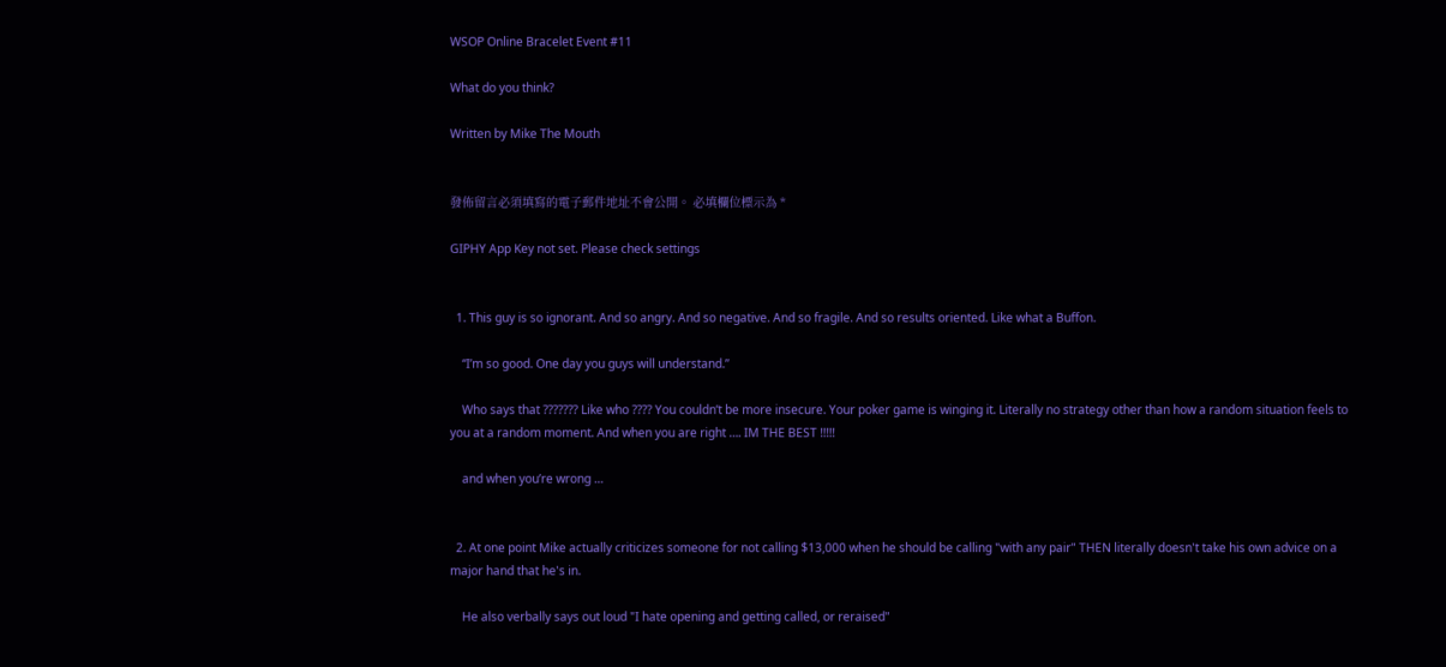WSOP Online Bracelet Event #11

What do you think?

Written by Mike The Mouth


發佈留言必須填寫的電子郵件地址不會公開。 必填欄位標示為 *

GIPHY App Key not set. Please check settings


  1. This guy is so ignorant. And so angry. And so negative. And so fragile. And so results oriented. Like what a Buffon.

    “I’m so good. One day you guys will understand.”

    Who says that ??????? Like who ???? You couldn’t be more insecure. Your poker game is winging it. Literally no strategy other than how a random situation feels to you at a random moment. And when you are right …. IM THE BEST !!!!!

    and when you’re wrong …


  2. At one point Mike actually criticizes someone for not calling $13,000 when he should be calling "with any pair" THEN literally doesn't take his own advice on a major hand that he's in.

    He also verbally says out loud "I hate opening and getting called, or reraised"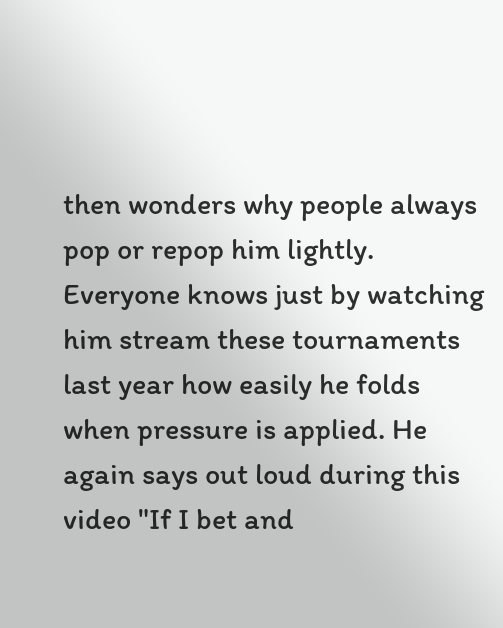then wonders why people always pop or repop him lightly. Everyone knows just by watching him stream these tournaments last year how easily he folds when pressure is applied. He again says out loud during this video "If I bet and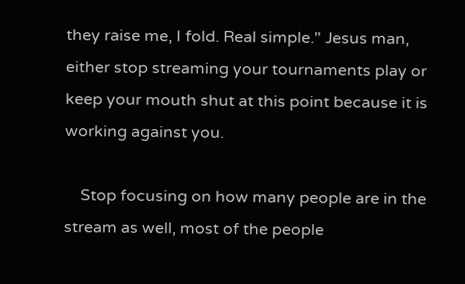they raise me, I fold. Real simple." Jesus man, either stop streaming your tournaments play or keep your mouth shut at this point because it is working against you.

    Stop focusing on how many people are in the stream as well, most of the people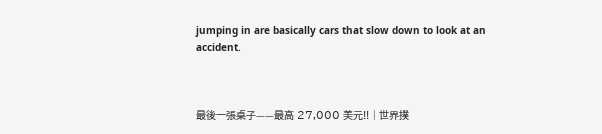jumping in are basically cars that slow down to look at an accident.



最後一張桌子——最高 27,000 美元!! | 世界撲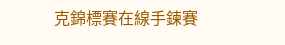克錦標賽在線手鍊賽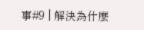事#9 | 解決為什麼